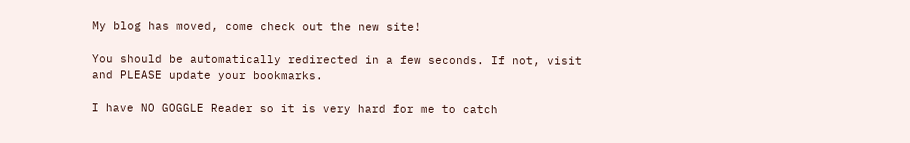My blog has moved, come check out the new site!

You should be automatically redirected in a few seconds. If not, visit
and PLEASE update your bookmarks.

I have NO GOGGLE Reader so it is very hard for me to catch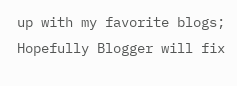up with my favorite blogs; Hopefully Blogger will fix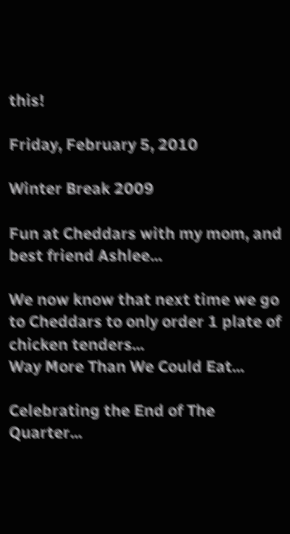this!

Friday, February 5, 2010

Winter Break 2009

Fun at Cheddars with my mom, and best friend Ashlee...

We now know that next time we go to Cheddars to only order 1 plate of chicken tenders...
Way More Than We Could Eat...

Celebrating the End of The Quarter...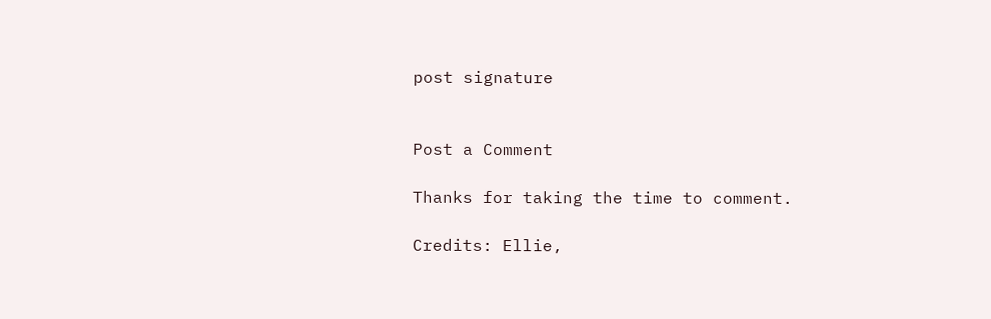post signature


Post a Comment

Thanks for taking the time to comment.

Credits: Ellie,